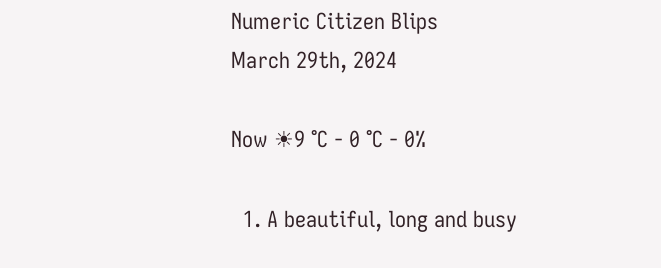Numeric Citizen Blips
March 29th, 2024

Now ☀9 °C - 0 °C - 0%

  1. A beautiful, long and busy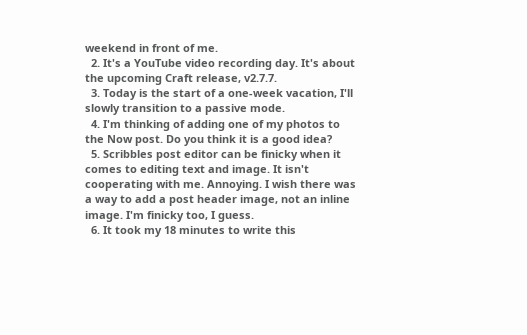weekend in front of me.
  2. It's a YouTube video recording day. It's about the upcoming Craft release, v2.7.7.
  3. Today is the start of a one-week vacation, I'll slowly transition to a passive mode.
  4. I'm thinking of adding one of my photos to the Now post. Do you think it is a good idea?
  5. Scribbles post editor can be finicky when it comes to editing text and image. It isn't cooperating with me. Annoying. I wish there was a way to add a post header image, not an inline image. I'm finicky too, I guess.
  6. It took my 18 minutes to write this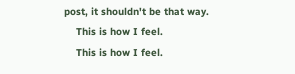post, it shouldn't be that way.
    This is how I feel.
    This is how I feel.